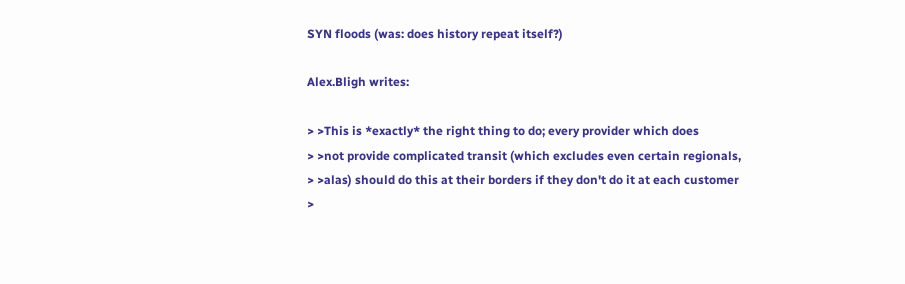SYN floods (was: does history repeat itself?)

Alex.Bligh writes:

> >This is *exactly* the right thing to do; every provider which does
> >not provide complicated transit (which excludes even certain regionals,
> >alas) should do this at their borders if they don't do it at each customer
>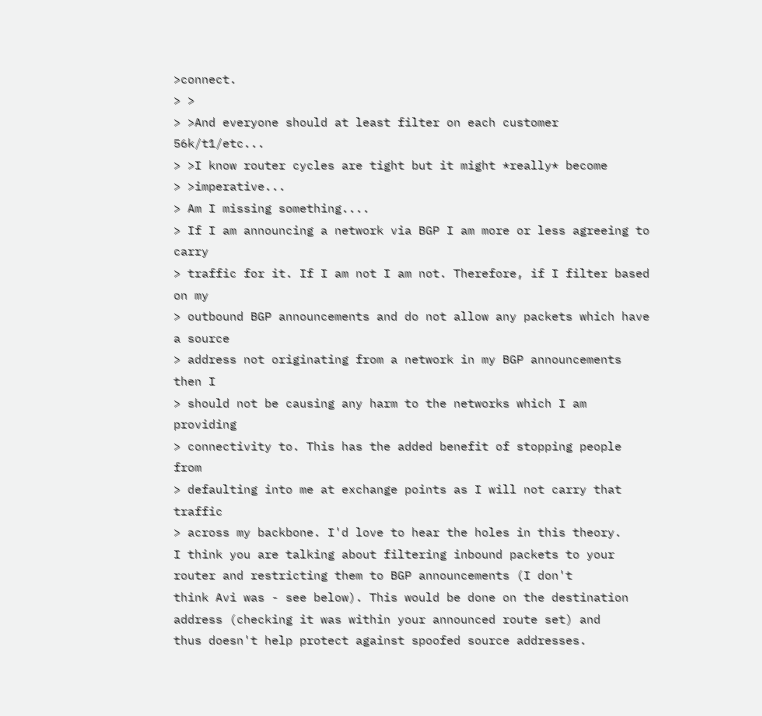>connect.
> >
> >And everyone should at least filter on each customer 56k/t1/etc...
> >I know router cycles are tight but it might *really* become
> >imperative...
> Am I missing something....
> If I am announcing a network via BGP I am more or less agreeing to carry
> traffic for it. If I am not I am not. Therefore, if I filter based on my
> outbound BGP announcements and do not allow any packets which have a source
> address not originating from a network in my BGP announcements then I
> should not be causing any harm to the networks which I am providing
> connectivity to. This has the added benefit of stopping people from
> defaulting into me at exchange points as I will not carry that traffic
> across my backbone. I'd love to hear the holes in this theory.
I think you are talking about filtering inbound packets to your
router and restricting them to BGP announcements (I don't
think Avi was - see below). This would be done on the destination
address (checking it was within your announced route set) and
thus doesn't help protect against spoofed source addresses.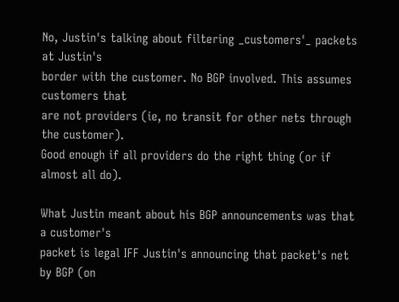No, Justin's talking about filtering _customers'_ packets at Justin's
border with the customer. No BGP involved. This assumes customers that
are not providers (ie, no transit for other nets through the customer).
Good enough if all providers do the right thing (or if almost all do).

What Justin meant about his BGP announcements was that a customer's
packet is legal IFF Justin's announcing that packet's net by BGP (on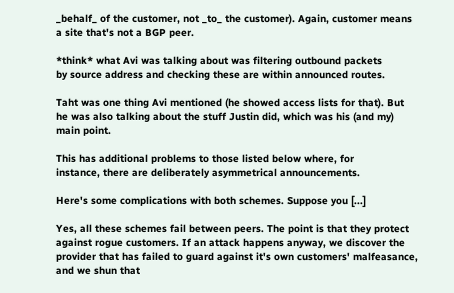_behalf_ of the customer, not _to_ the customer). Again, customer means
a site that's not a BGP peer.

*think* what Avi was talking about was filtering outbound packets
by source address and checking these are within announced routes.

Taht was one thing Avi mentioned (he showed access lists for that). But
he was also talking about the stuff Justin did, which was his (and my)
main point.

This has additional problems to those listed below where, for
instance, there are deliberately asymmetrical announcements.

Here's some complications with both schemes. Suppose you [...]

Yes, all these schemes fail between peers. The point is that they protect
against rogue customers. If an attack happens anyway, we discover the
provider that has failed to guard against it's own customers' malfeasance,
and we shun that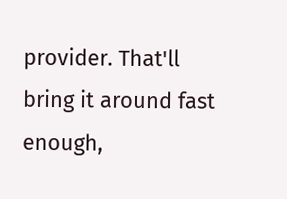provider. That'll bring it around fast enough,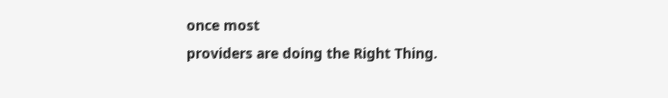once most
providers are doing the Right Thing.